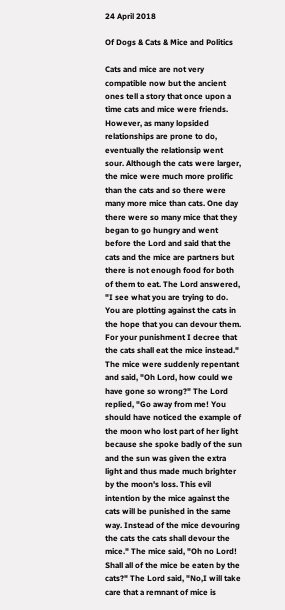24 April 2018

Of Dogs & Cats & Mice and Politics

Cats and mice are not very compatible now but the ancient ones tell a story that once upon a time cats and mice were friends. However, as many lopsided relationships are prone to do, eventually the relationsip went sour. Although the cats were larger, the mice were much more prolific than the cats and so there were many more mice than cats. One day there were so many mice that they began to go hungry and went before the Lord and said that the cats and the mice are partners but there is not enough food for both of them to eat. The Lord answered, "I see what you are trying to do. You are plotting against the cats in the hope that you can devour them. For your punishment I decree that the cats shall eat the mice instead." The mice were suddenly repentant and said, "Oh Lord, how could we have gone so wrong?" The Lord replied, "Go away from me! You should have noticed the example of the moon who lost part of her light because she spoke badly of the sun and the sun was given the extra light and thus made much brighter by the moon's loss. This evil intention by the mice against the cats will be punished in the same way. Instead of the mice devouring the cats the cats shall devour the mice." The mice said, "Oh no Lord! Shall all of the mice be eaten by the cats?" The Lord said, "No,I will take care that a remnant of mice is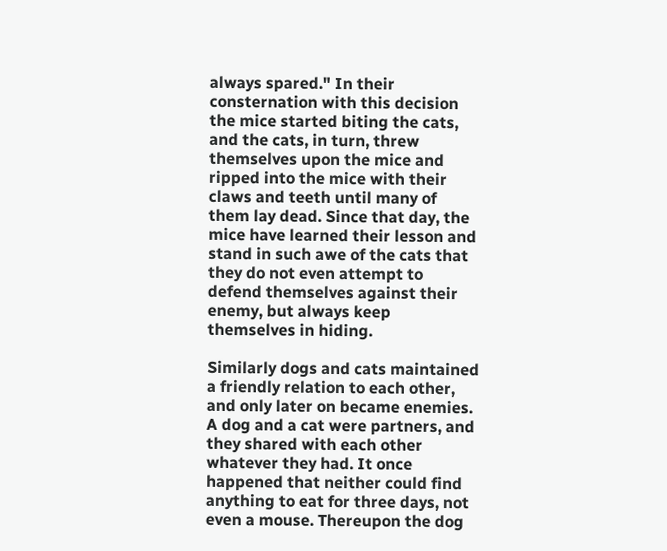always spared." In their consternation with this decision the mice started biting the cats, and the cats, in turn, threw themselves upon the mice and ripped into the mice with their claws and teeth until many of them lay dead. Since that day, the mice have learned their lesson and stand in such awe of the cats that they do not even attempt to defend themselves against their enemy, but always keep themselves in hiding.

Similarly dogs and cats maintained a friendly relation to each other, and only later on became enemies. A dog and a cat were partners, and they shared with each other whatever they had. It once happened that neither could find anything to eat for three days, not even a mouse. Thereupon the dog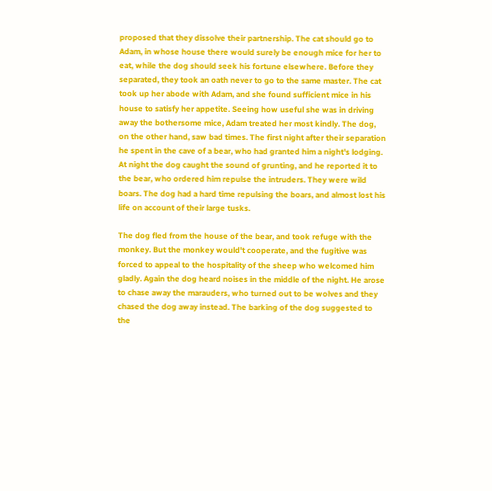proposed that they dissolve their partnership. The cat should go to Adam, in whose house there would surely be enough mice for her to eat, while the dog should seek his fortune elsewhere. Before they separated, they took an oath never to go to the same master. The cat took up her abode with Adam, and she found sufficient mice in his house to satisfy her appetite. Seeing how useful she was in driving away the bothersome mice, Adam treated her most kindly. The dog, on the other hand, saw bad times. The first night after their separation he spent in the cave of a bear, who had granted him a night's lodging. At night the dog caught the sound of grunting, and he reported it to the bear, who ordered him repulse the intruders. They were wild boars. The dog had a hard time repulsing the boars, and almost lost his life on account of their large tusks.

The dog fled from the house of the bear, and took refuge with the monkey. But the monkey would't cooperate, and the fugitive was forced to appeal to the hospitality of the sheep who welcomed him gladly. Again the dog heard noises in the middle of the night. He arose to chase away the marauders, who turned out to be wolves and they chased the dog away instead. The barking of the dog suggested to the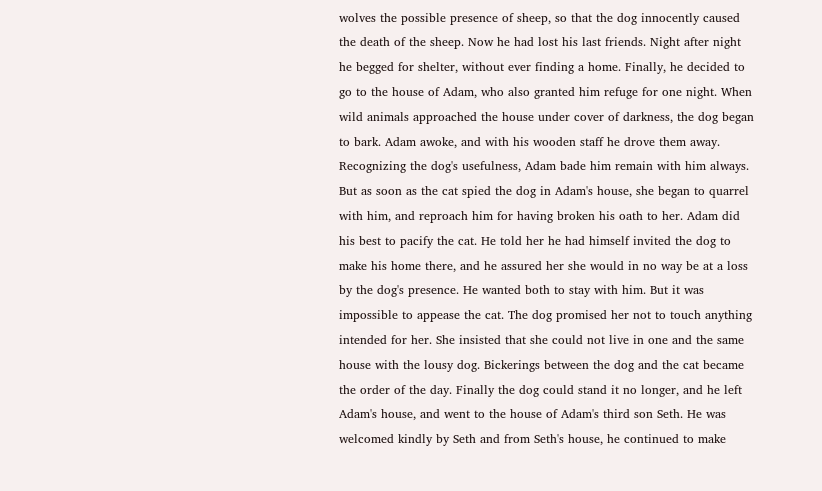wolves the possible presence of sheep, so that the dog innocently caused the death of the sheep. Now he had lost his last friends. Night after night he begged for shelter, without ever finding a home. Finally, he decided to go to the house of Adam, who also granted him refuge for one night. When wild animals approached the house under cover of darkness, the dog began to bark. Adam awoke, and with his wooden staff he drove them away. Recognizing the dog's usefulness, Adam bade him remain with him always. But as soon as the cat spied the dog in Adam's house, she began to quarrel with him, and reproach him for having broken his oath to her. Adam did his best to pacify the cat. He told her he had himself invited the dog to make his home there, and he assured her she would in no way be at a loss by the dog's presence. He wanted both to stay with him. But it was impossible to appease the cat. The dog promised her not to touch anything intended for her. She insisted that she could not live in one and the same house with the lousy dog. Bickerings between the dog and the cat became the order of the day. Finally the dog could stand it no longer, and he left Adam's house, and went to the house of Adam's third son Seth. He was welcomed kindly by Seth and from Seth's house, he continued to make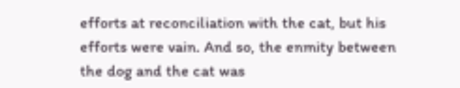efforts at reconciliation with the cat, but his efforts were vain. And so, the enmity between the dog and the cat was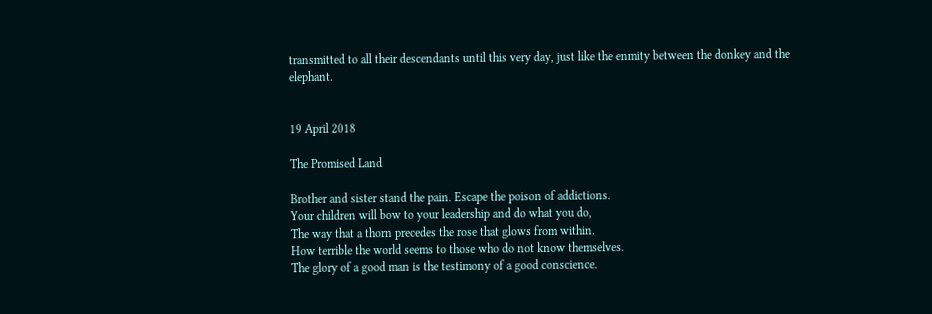transmitted to all their descendants until this very day, just like the enmity between the donkey and the elephant.


19 April 2018

The Promised Land

Brother and sister stand the pain. Escape the poison of addictions.
Your children will bow to your leadership and do what you do,
The way that a thorn precedes the rose that glows from within.
How terrible the world seems to those who do not know themselves.
The glory of a good man is the testimony of a good conscience.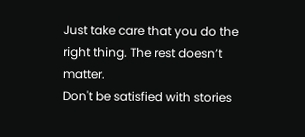Just take care that you do the right thing. The rest doesn’t matter.
Don't be satisfied with stories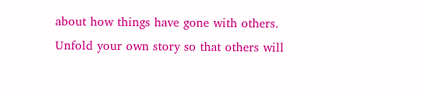about how things have gone with others.
Unfold your own story so that others will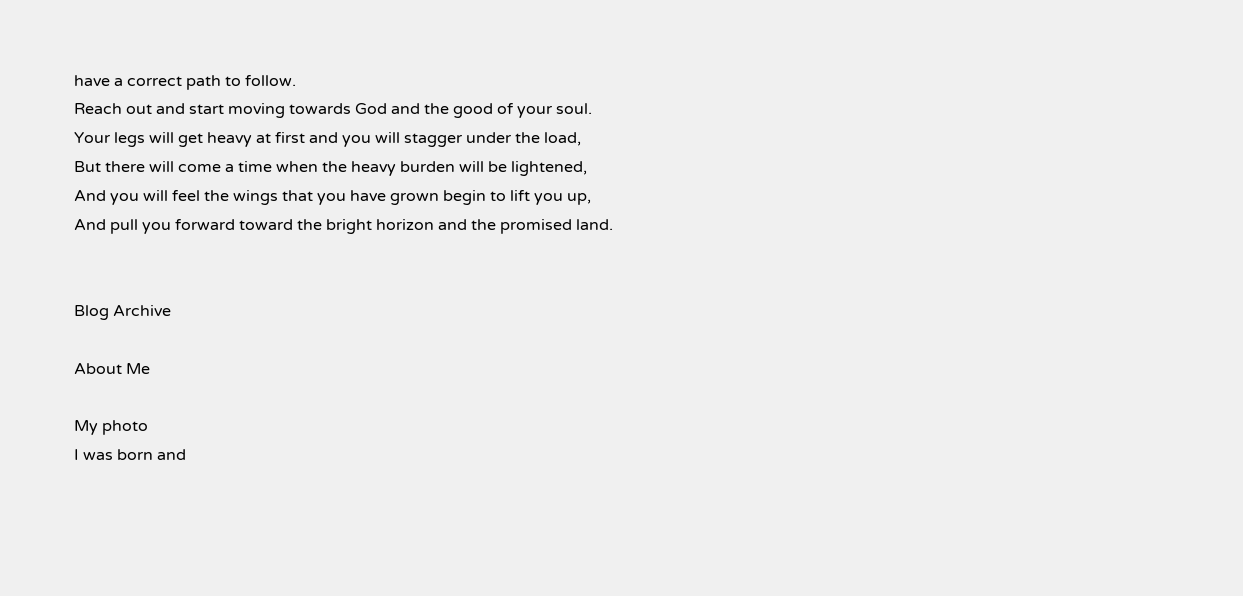have a correct path to follow.
Reach out and start moving towards God and the good of your soul.
Your legs will get heavy at first and you will stagger under the load,
But there will come a time when the heavy burden will be lightened,
And you will feel the wings that you have grown begin to lift you up,
And pull you forward toward the bright horizon and the promised land.


Blog Archive

About Me

My photo
I was born and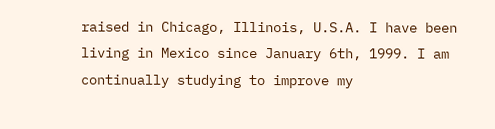raised in Chicago, Illinois, U.S.A. I have been living in Mexico since January 6th, 1999. I am continually studying to improve my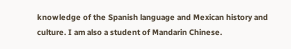knowledge of the Spanish language and Mexican history and culture. I am also a student of Mandarin Chinese.